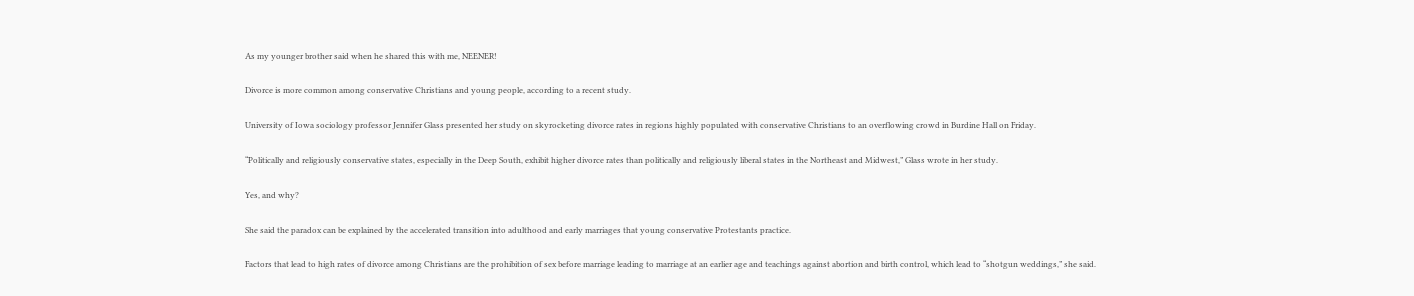As my younger brother said when he shared this with me, NEENER!

Divorce is more common among conservative Christians and young people, according to a recent study.

University of Iowa sociology professor Jennifer Glass presented her study on skyrocketing divorce rates in regions highly populated with conservative Christians to an overflowing crowd in Burdine Hall on Friday.

“Politically and religiously conservative states, especially in the Deep South, exhibit higher divorce rates than politically and religiously liberal states in the Northeast and Midwest,” Glass wrote in her study.

Yes, and why?

She said the paradox can be explained by the accelerated transition into adulthood and early marriages that young conservative Protestants practice.

Factors that lead to high rates of divorce among Christians are the prohibition of sex before marriage leading to marriage at an earlier age and teachings against abortion and birth control, which lead to “shotgun weddings,” she said.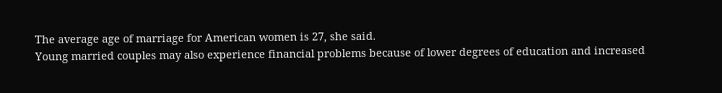The average age of marriage for American women is 27, she said.
Young married couples may also experience financial problems because of lower degrees of education and increased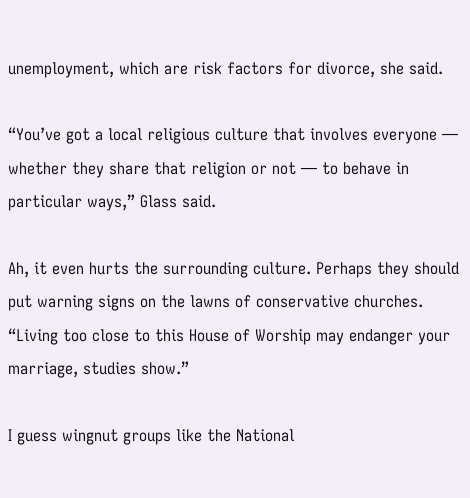unemployment, which are risk factors for divorce, she said.

“You’ve got a local religious culture that involves everyone — whether they share that religion or not — to behave in particular ways,” Glass said.

Ah, it even hurts the surrounding culture. Perhaps they should put warning signs on the lawns of conservative churches. “Living too close to this House of Worship may endanger your marriage, studies show.”

I guess wingnut groups like the National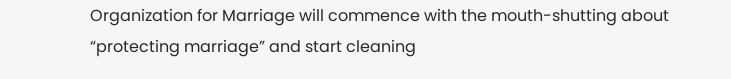Organization for Marriage will commence with the mouth-shutting about “protecting marriage” and start cleaning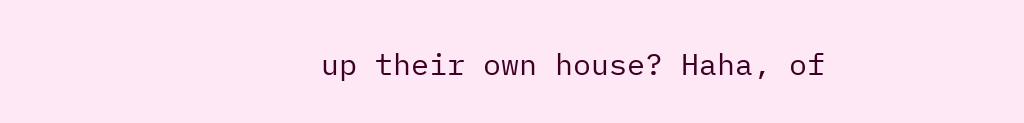up their own house? Haha, of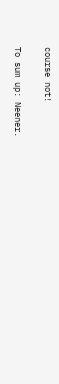course not!

To sum up: Neener.